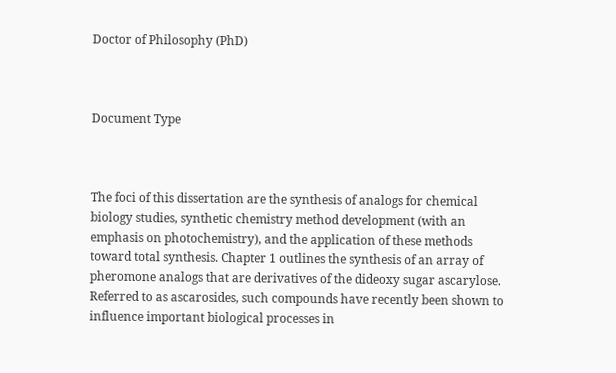Doctor of Philosophy (PhD)



Document Type



The foci of this dissertation are the synthesis of analogs for chemical biology studies, synthetic chemistry method development (with an emphasis on photochemistry), and the application of these methods toward total synthesis. Chapter 1 outlines the synthesis of an array of pheromone analogs that are derivatives of the dideoxy sugar ascarylose. Referred to as ascarosides, such compounds have recently been shown to influence important biological processes in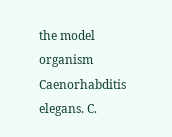the model organism Caenorhabditis elegans. C.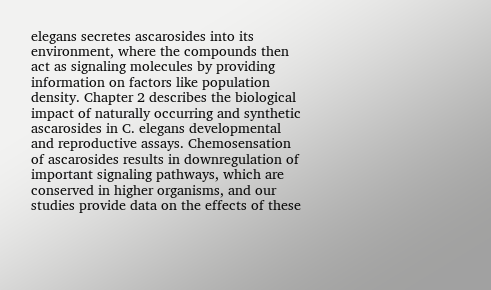elegans secretes ascarosides into its environment, where the compounds then act as signaling molecules by providing information on factors like population density. Chapter 2 describes the biological impact of naturally occurring and synthetic ascarosides in C. elegans developmental and reproductive assays. Chemosensation of ascarosides results in downregulation of important signaling pathways, which are conserved in higher organisms, and our studies provide data on the effects of these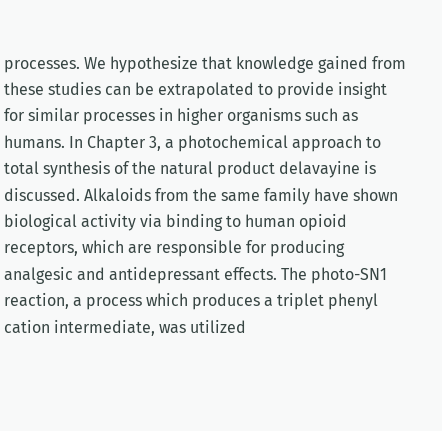processes. We hypothesize that knowledge gained from these studies can be extrapolated to provide insight for similar processes in higher organisms such as humans. In Chapter 3, a photochemical approach to total synthesis of the natural product delavayine is discussed. Alkaloids from the same family have shown biological activity via binding to human opioid receptors, which are responsible for producing analgesic and antidepressant effects. The photo-SN1 reaction, a process which produces a triplet phenyl cation intermediate, was utilized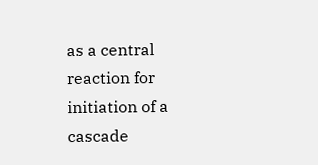as a central reaction for initiation of a cascade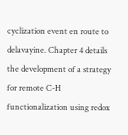cyclization event en route to delavayine. Chapter 4 details the development of a strategy for remote C-H functionalization using redox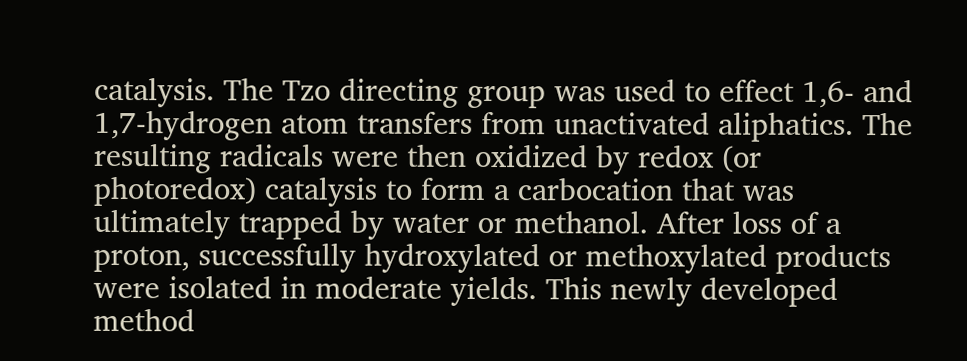catalysis. The Tzo directing group was used to effect 1,6- and 1,7-hydrogen atom transfers from unactivated aliphatics. The resulting radicals were then oxidized by redox (or photoredox) catalysis to form a carbocation that was ultimately trapped by water or methanol. After loss of a proton, successfully hydroxylated or methoxylated products were isolated in moderate yields. This newly developed method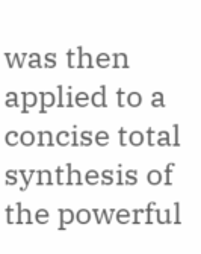was then applied to a concise total synthesis of the powerful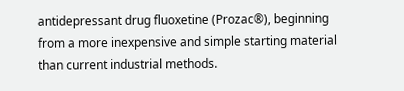antidepressant drug fluoxetine (Prozac®), beginning from a more inexpensive and simple starting material than current industrial methods.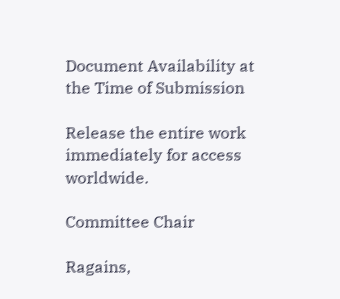Document Availability at the Time of Submission

Release the entire work immediately for access worldwide.

Committee Chair

Ragains,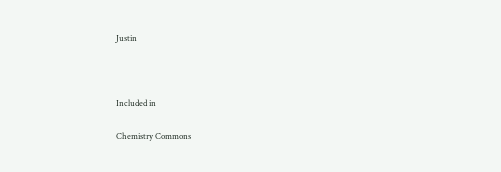Justin



Included in

Chemistry Commons